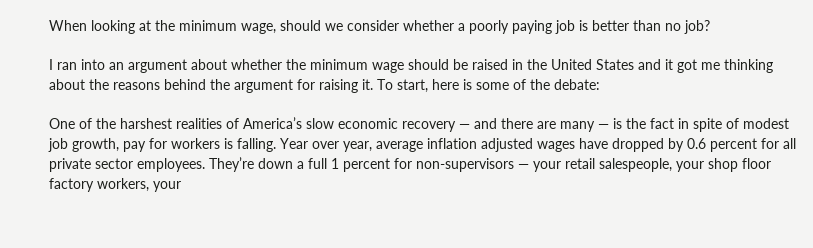When looking at the minimum wage, should we consider whether a poorly paying job is better than no job?

I ran into an argument about whether the minimum wage should be raised in the United States and it got me thinking about the reasons behind the argument for raising it. To start, here is some of the debate:

One of the harshest realities of America’s slow economic recovery — and there are many — is the fact in spite of modest job growth, pay for workers is falling. Year over year, average inflation adjusted wages have dropped by 0.6 percent for all private sector employees. They’re down a full 1 percent for non-supervisors — your retail salespeople, your shop floor factory workers, your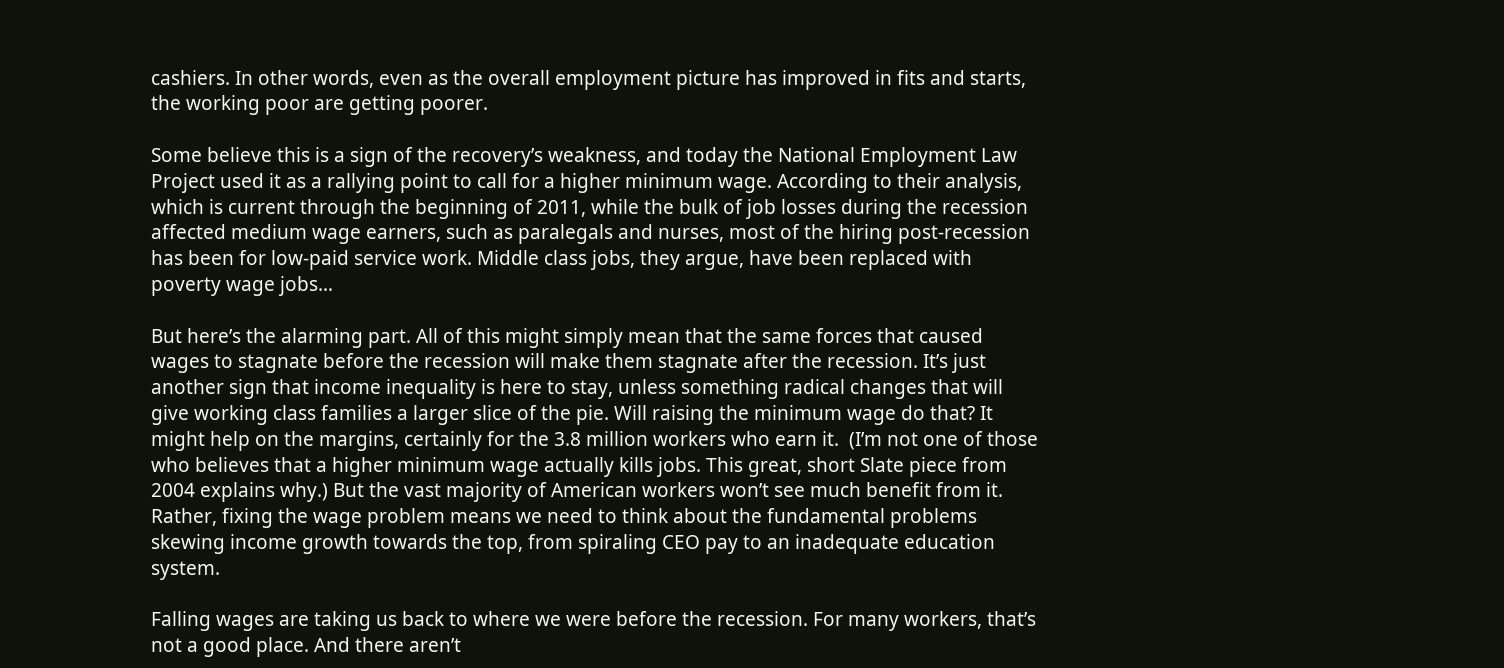cashiers. In other words, even as the overall employment picture has improved in fits and starts, the working poor are getting poorer.

Some believe this is a sign of the recovery’s weakness, and today the National Employment Law Project used it as a rallying point to call for a higher minimum wage. According to their analysis, which is current through the beginning of 2011, while the bulk of job losses during the recession affected medium wage earners, such as paralegals and nurses, most of the hiring post-recession has been for low-paid service work. Middle class jobs, they argue, have been replaced with poverty wage jobs…

But here’s the alarming part. All of this might simply mean that the same forces that caused wages to stagnate before the recession will make them stagnate after the recession. It’s just another sign that income inequality is here to stay, unless something radical changes that will give working class families a larger slice of the pie. Will raising the minimum wage do that? It might help on the margins, certainly for the 3.8 million workers who earn it.  (I’m not one of those who believes that a higher minimum wage actually kills jobs. This great, short Slate piece from 2004 explains why.) But the vast majority of American workers won’t see much benefit from it. Rather, fixing the wage problem means we need to think about the fundamental problems skewing income growth towards the top, from spiraling CEO pay to an inadequate education system.

Falling wages are taking us back to where we were before the recession. For many workers, that’s not a good place. And there aren’t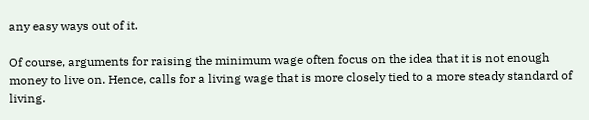any easy ways out of it.

Of course, arguments for raising the minimum wage often focus on the idea that it is not enough money to live on. Hence, calls for a living wage that is more closely tied to a more steady standard of living.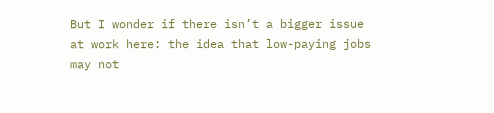But I wonder if there isn’t a bigger issue at work here: the idea that low-paying jobs may not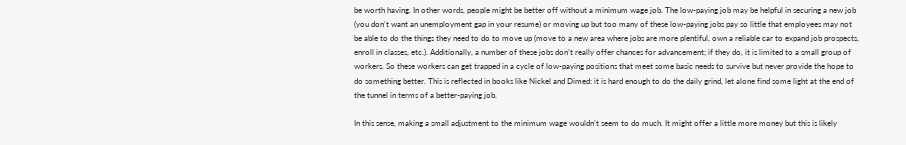be worth having. In other words, people might be better off without a minimum wage job. The low-paying job may be helpful in securing a new job (you don’t want an unemployment gap in your resume) or moving up but too many of these low-paying jobs pay so little that employees may not be able to do the things they need to do to move up (move to a new area where jobs are more plentiful, own a reliable car to expand job prospects, enroll in classes, etc.). Additionally, a number of these jobs don’t really offer chances for advancement; if they do, it is limited to a small group of workers. So these workers can get trapped in a cycle of low-paying positions that meet some basic needs to survive but never provide the hope to do something better. This is reflected in books like Nickel and Dimed: it is hard enough to do the daily grind, let alone find some light at the end of the tunnel in terms of a better-paying job.

In this sense, making a small adjustment to the minimum wage wouldn’t seem to do much. It might offer a little more money but this is likely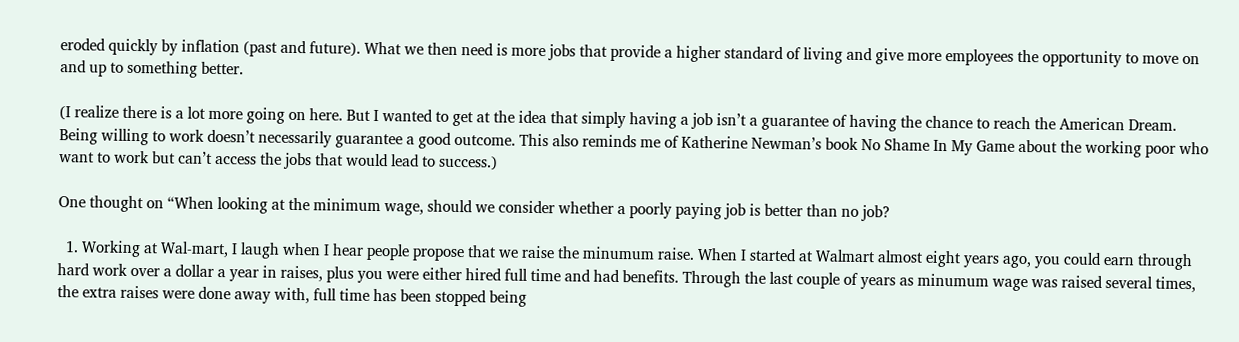eroded quickly by inflation (past and future). What we then need is more jobs that provide a higher standard of living and give more employees the opportunity to move on and up to something better.

(I realize there is a lot more going on here. But I wanted to get at the idea that simply having a job isn’t a guarantee of having the chance to reach the American Dream. Being willing to work doesn’t necessarily guarantee a good outcome. This also reminds me of Katherine Newman’s book No Shame In My Game about the working poor who want to work but can’t access the jobs that would lead to success.)

One thought on “When looking at the minimum wage, should we consider whether a poorly paying job is better than no job?

  1. Working at Wal-mart, I laugh when I hear people propose that we raise the minumum raise. When I started at Walmart almost eight years ago, you could earn through hard work over a dollar a year in raises, plus you were either hired full time and had benefits. Through the last couple of years as minumum wage was raised several times, the extra raises were done away with, full time has been stopped being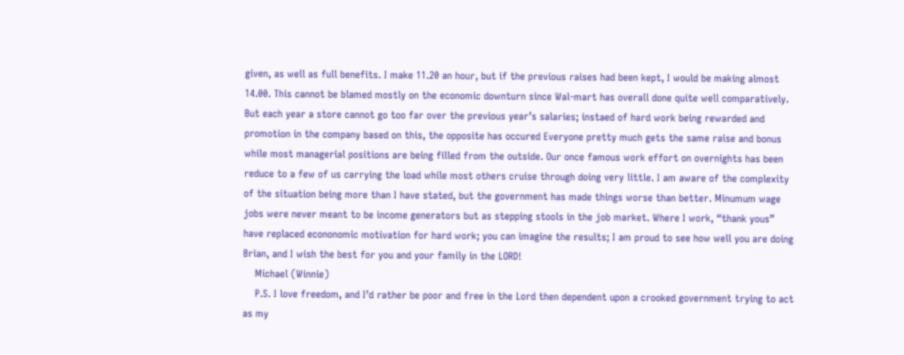given, as well as full benefits. I make 11.20 an hour, but if the previous raises had been kept, I would be making almost 14.00. This cannot be blamed mostly on the economic downturn since Wal-mart has overall done quite well comparatively. But each year a store cannot go too far over the previous year’s salaries; instaed of hard work being rewarded and promotion in the company based on this, the opposite has occured Everyone pretty much gets the same raise and bonus while most managerial positions are being filled from the outside. Our once famous work effort on overnights has been reduce to a few of us carrying the load while most others cruise through doing very little. I am aware of the complexity of the situation being more than I have stated, but the government has made things worse than better. Minumum wage jobs were never meant to be income generators but as stepping stools in the job market. Where I work, “thank yous” have replaced econonomic motivation for hard work; you can imagine the results; I am proud to see how well you are doing Brian, and I wish the best for you and your family in the LORD!
    Michael (Winnie)
    P.S. I love freedom, and I’d rather be poor and free in the Lord then dependent upon a crooked government trying to act as my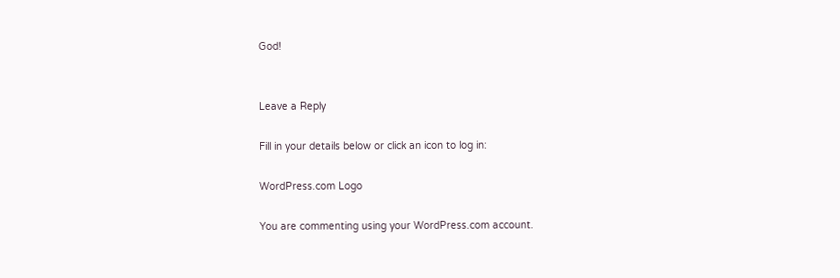God!


Leave a Reply

Fill in your details below or click an icon to log in:

WordPress.com Logo

You are commenting using your WordPress.com account.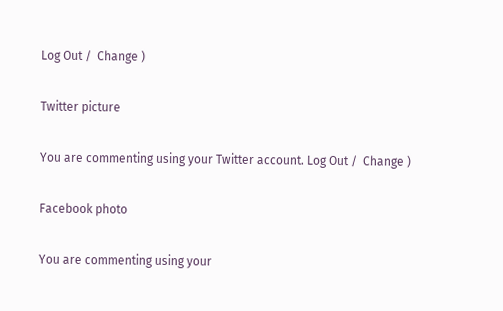Log Out /  Change )

Twitter picture

You are commenting using your Twitter account. Log Out /  Change )

Facebook photo

You are commenting using your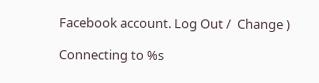Facebook account. Log Out /  Change )

Connecting to %s